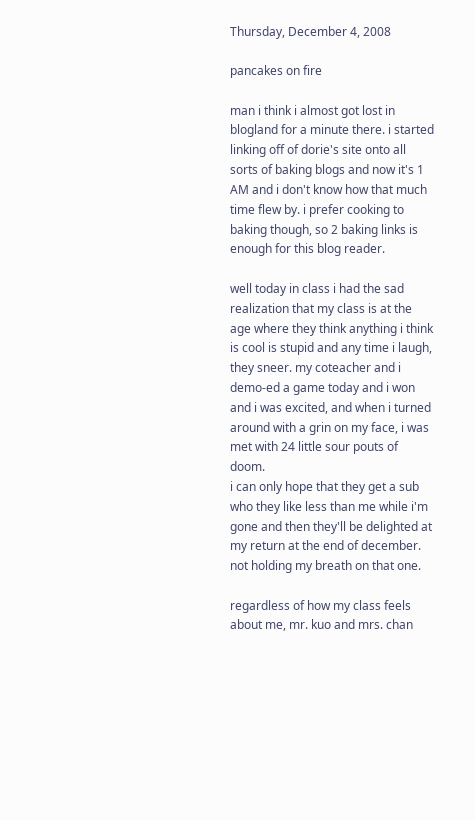Thursday, December 4, 2008

pancakes on fire

man i think i almost got lost in blogland for a minute there. i started linking off of dorie's site onto all sorts of baking blogs and now it's 1 AM and i don't know how that much time flew by. i prefer cooking to baking though, so 2 baking links is enough for this blog reader.

well today in class i had the sad realization that my class is at the age where they think anything i think is cool is stupid and any time i laugh, they sneer. my coteacher and i demo-ed a game today and i won and i was excited, and when i turned around with a grin on my face, i was met with 24 little sour pouts of doom.
i can only hope that they get a sub who they like less than me while i'm gone and then they'll be delighted at my return at the end of december. not holding my breath on that one.

regardless of how my class feels about me, mr. kuo and mrs. chan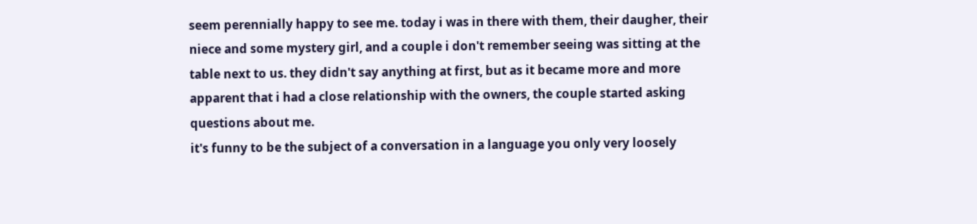seem perennially happy to see me. today i was in there with them, their daugher, their niece and some mystery girl, and a couple i don't remember seeing was sitting at the table next to us. they didn't say anything at first, but as it became more and more apparent that i had a close relationship with the owners, the couple started asking questions about me.
it's funny to be the subject of a conversation in a language you only very loosely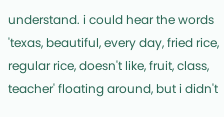understand. i could hear the words 'texas, beautiful, every day, fried rice, regular rice, doesn't like, fruit, class, teacher' floating around, but i didn't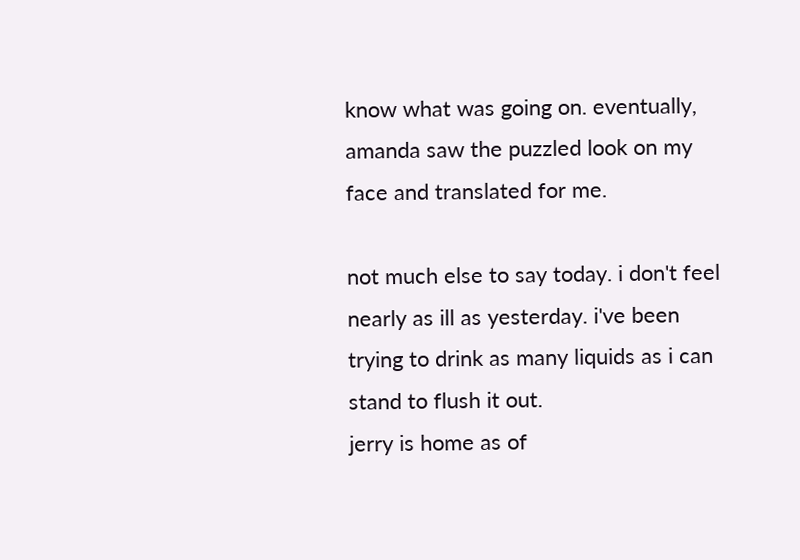know what was going on. eventually, amanda saw the puzzled look on my face and translated for me.

not much else to say today. i don't feel nearly as ill as yesterday. i've been trying to drink as many liquids as i can stand to flush it out.
jerry is home as of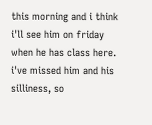this morning and i think i'll see him on friday when he has class here. i've missed him and his silliness, so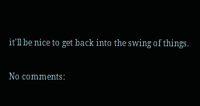it'll be nice to get back into the swing of things.

No comments: